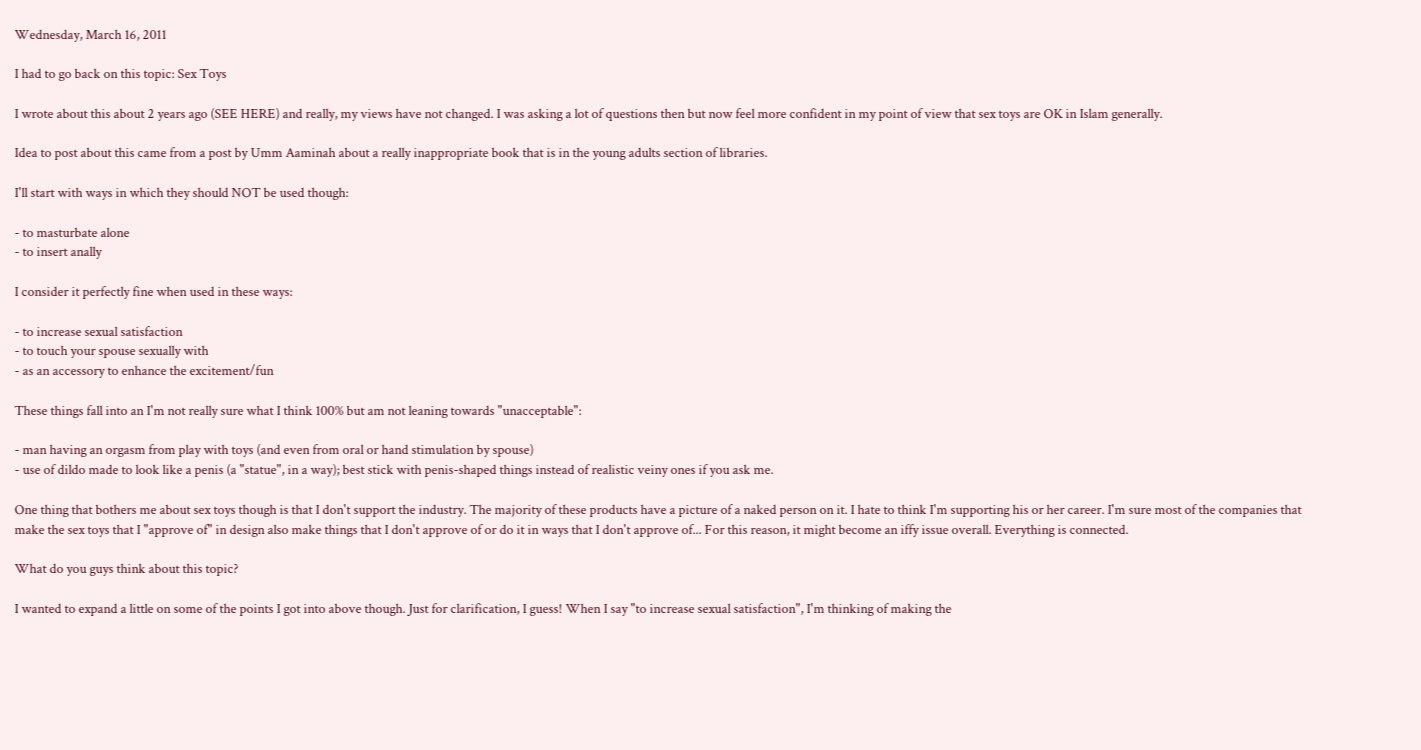Wednesday, March 16, 2011

I had to go back on this topic: Sex Toys

I wrote about this about 2 years ago (SEE HERE) and really, my views have not changed. I was asking a lot of questions then but now feel more confident in my point of view that sex toys are OK in Islam generally.

Idea to post about this came from a post by Umm Aaminah about a really inappropriate book that is in the young adults section of libraries.

I'll start with ways in which they should NOT be used though:

- to masturbate alone
- to insert anally

I consider it perfectly fine when used in these ways:

- to increase sexual satisfaction
- to touch your spouse sexually with
- as an accessory to enhance the excitement/fun

These things fall into an I'm not really sure what I think 100% but am not leaning towards "unacceptable":

- man having an orgasm from play with toys (and even from oral or hand stimulation by spouse)
- use of dildo made to look like a penis (a "statue", in a way); best stick with penis-shaped things instead of realistic veiny ones if you ask me.

One thing that bothers me about sex toys though is that I don't support the industry. The majority of these products have a picture of a naked person on it. I hate to think I'm supporting his or her career. I'm sure most of the companies that make the sex toys that I "approve of" in design also make things that I don't approve of or do it in ways that I don't approve of... For this reason, it might become an iffy issue overall. Everything is connected.

What do you guys think about this topic?

I wanted to expand a little on some of the points I got into above though. Just for clarification, I guess! When I say "to increase sexual satisfaction", I'm thinking of making the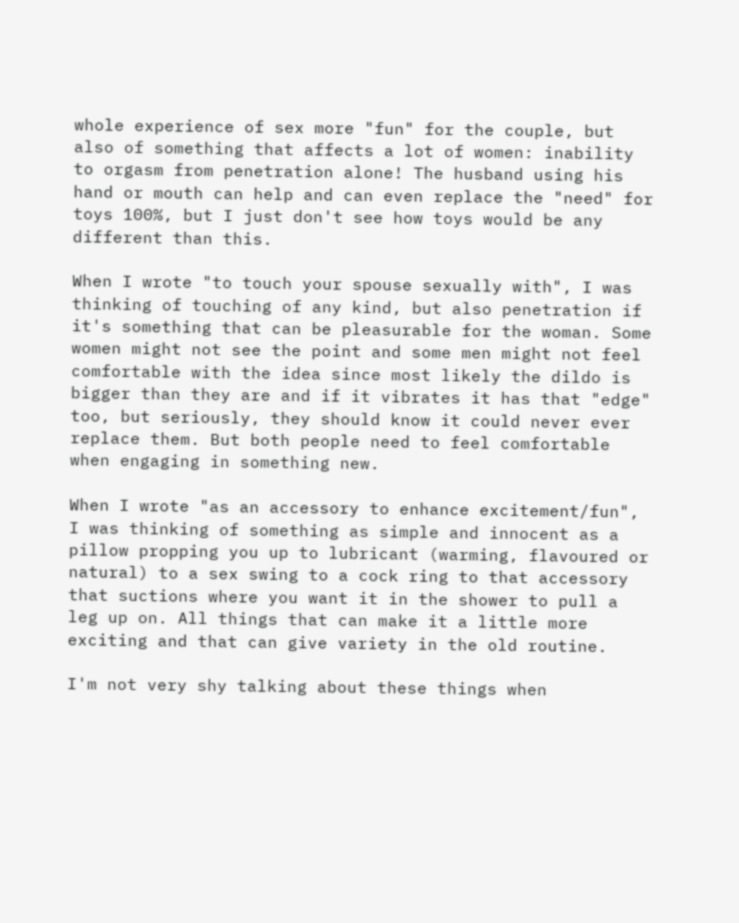whole experience of sex more "fun" for the couple, but also of something that affects a lot of women: inability to orgasm from penetration alone! The husband using his hand or mouth can help and can even replace the "need" for toys 100%, but I just don't see how toys would be any different than this.

When I wrote "to touch your spouse sexually with", I was thinking of touching of any kind, but also penetration if it's something that can be pleasurable for the woman. Some women might not see the point and some men might not feel comfortable with the idea since most likely the dildo is bigger than they are and if it vibrates it has that "edge" too, but seriously, they should know it could never ever replace them. But both people need to feel comfortable when engaging in something new.

When I wrote "as an accessory to enhance excitement/fun", I was thinking of something as simple and innocent as a pillow propping you up to lubricant (warming, flavoured or natural) to a sex swing to a cock ring to that accessory that suctions where you want it in the shower to pull a leg up on. All things that can make it a little more exciting and that can give variety in the old routine.

I'm not very shy talking about these things when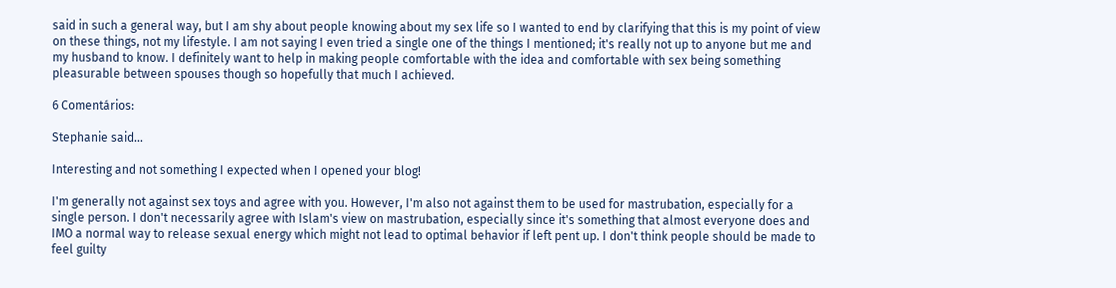said in such a general way, but I am shy about people knowing about my sex life so I wanted to end by clarifying that this is my point of view on these things, not my lifestyle. I am not saying I even tried a single one of the things I mentioned; it's really not up to anyone but me and my husband to know. I definitely want to help in making people comfortable with the idea and comfortable with sex being something pleasurable between spouses though so hopefully that much I achieved.

6 Comentários:

Stephanie said...

Interesting and not something I expected when I opened your blog!

I'm generally not against sex toys and agree with you. However, I'm also not against them to be used for mastrubation, especially for a single person. I don't necessarily agree with Islam's view on mastrubation, especially since it's something that almost everyone does and IMO a normal way to release sexual energy which might not lead to optimal behavior if left pent up. I don't think people should be made to feel guilty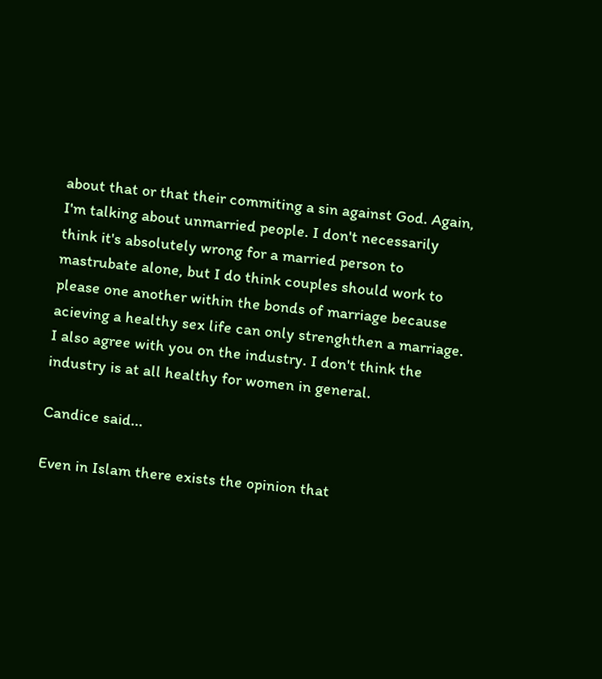about that or that their commiting a sin against God. Again, I'm talking about unmarried people. I don't necessarily think it's absolutely wrong for a married person to mastrubate alone, but I do think couples should work to please one another within the bonds of marriage because acieving a healthy sex life can only strenghthen a marriage.
I also agree with you on the industry. I don't think the industry is at all healthy for women in general.

Candice said...

Even in Islam there exists the opinion that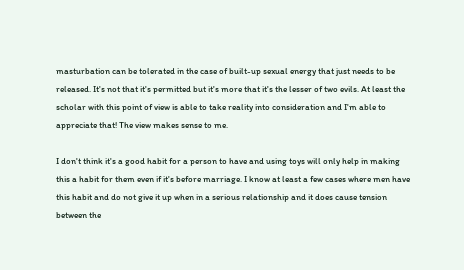masturbation can be tolerated in the case of built-up sexual energy that just needs to be released. It's not that it's permitted but it's more that it's the lesser of two evils. At least the scholar with this point of view is able to take reality into consideration and I'm able to appreciate that! The view makes sense to me.

I don't think it's a good habit for a person to have and using toys will only help in making this a habit for them even if it's before marriage. I know at least a few cases where men have this habit and do not give it up when in a serious relationship and it does cause tension between the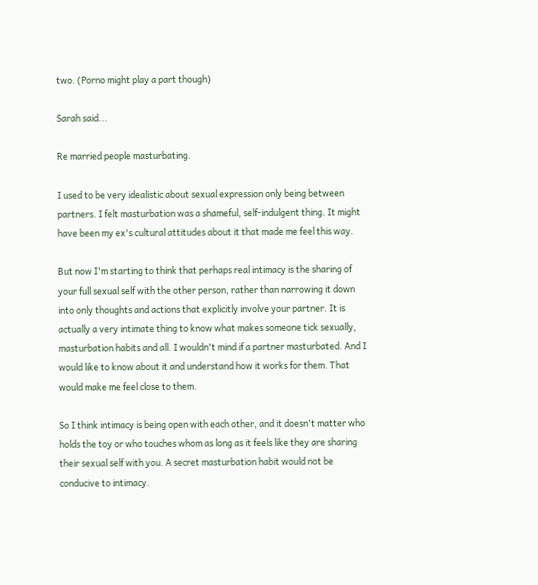two. (Porno might play a part though)

Sarah said...

Re married people masturbating.

I used to be very idealistic about sexual expression only being between partners. I felt masturbation was a shameful, self-indulgent thing. It might have been my ex's cultural attitudes about it that made me feel this way.

But now I'm starting to think that perhaps real intimacy is the sharing of your full sexual self with the other person, rather than narrowing it down into only thoughts and actions that explicitly involve your partner. It is actually a very intimate thing to know what makes someone tick sexually, masturbation habits and all. I wouldn't mind if a partner masturbated. And I would like to know about it and understand how it works for them. That would make me feel close to them.

So I think intimacy is being open with each other, and it doesn't matter who holds the toy or who touches whom as long as it feels like they are sharing their sexual self with you. A secret masturbation habit would not be conducive to intimacy.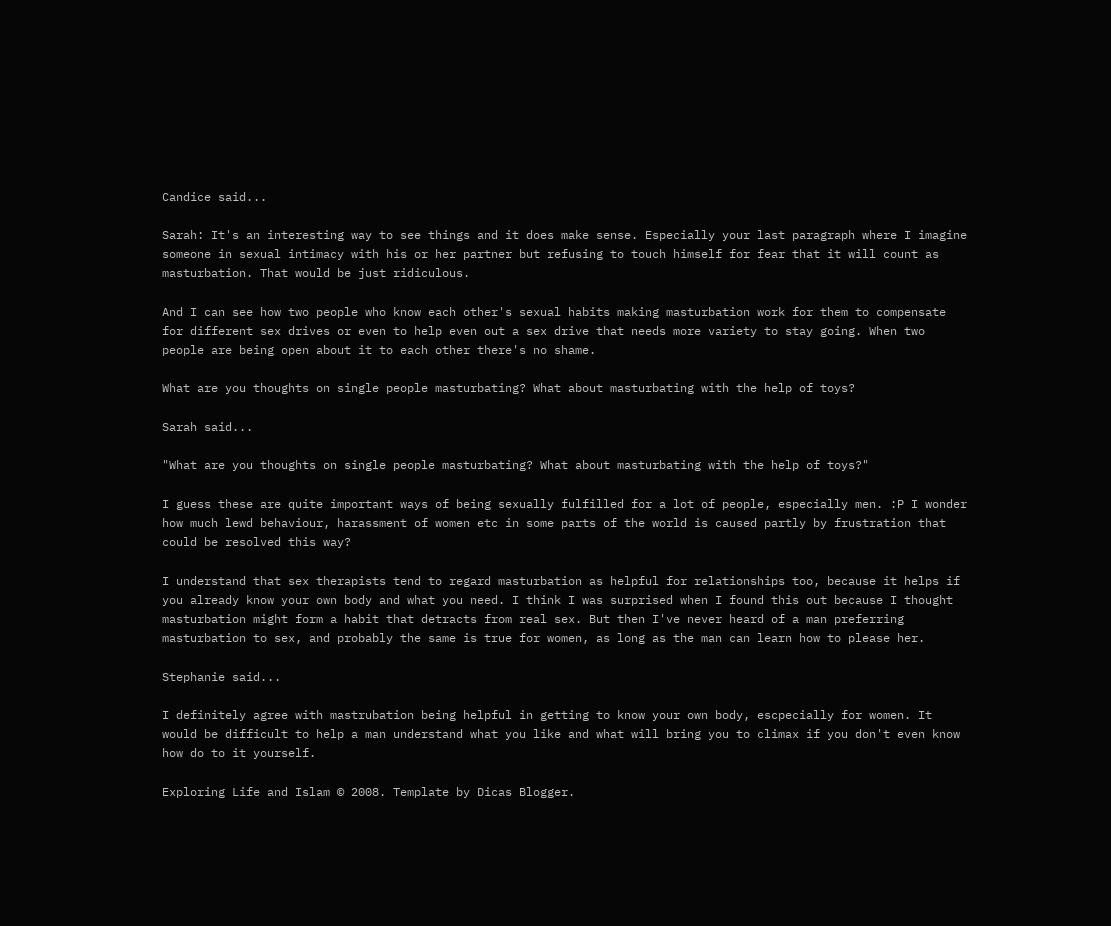Candice said...

Sarah: It's an interesting way to see things and it does make sense. Especially your last paragraph where I imagine someone in sexual intimacy with his or her partner but refusing to touch himself for fear that it will count as masturbation. That would be just ridiculous.

And I can see how two people who know each other's sexual habits making masturbation work for them to compensate for different sex drives or even to help even out a sex drive that needs more variety to stay going. When two people are being open about it to each other there's no shame.

What are you thoughts on single people masturbating? What about masturbating with the help of toys?

Sarah said...

"What are you thoughts on single people masturbating? What about masturbating with the help of toys?"

I guess these are quite important ways of being sexually fulfilled for a lot of people, especially men. :P I wonder how much lewd behaviour, harassment of women etc in some parts of the world is caused partly by frustration that could be resolved this way?

I understand that sex therapists tend to regard masturbation as helpful for relationships too, because it helps if you already know your own body and what you need. I think I was surprised when I found this out because I thought masturbation might form a habit that detracts from real sex. But then I've never heard of a man preferring masturbation to sex, and probably the same is true for women, as long as the man can learn how to please her.

Stephanie said...

I definitely agree with mastrubation being helpful in getting to know your own body, escpecially for women. It would be difficult to help a man understand what you like and what will bring you to climax if you don't even know how do to it yourself.

Exploring Life and Islam © 2008. Template by Dicas Blogger.